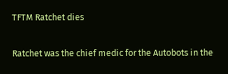TFTM Ratchet dies

Ratchet was the chief medic for the Autobots in the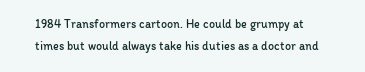1984 Transformers cartoon. He could be grumpy at times but would always take his duties as a doctor and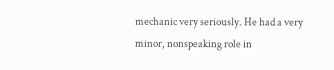mechanic very seriously. He had a very minor, nonspeaking role in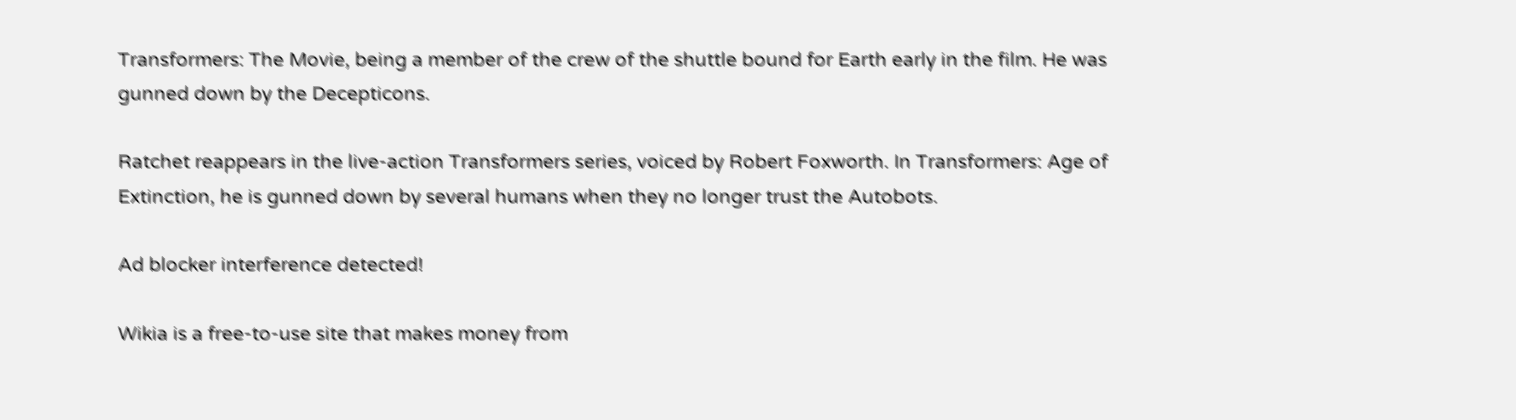Transformers: The Movie, being a member of the crew of the shuttle bound for Earth early in the film. He was gunned down by the Decepticons.

Ratchet reappears in the live-action Transformers series, voiced by Robert Foxworth. In Transformers: Age of Extinction, he is gunned down by several humans when they no longer trust the Autobots.

Ad blocker interference detected!

Wikia is a free-to-use site that makes money from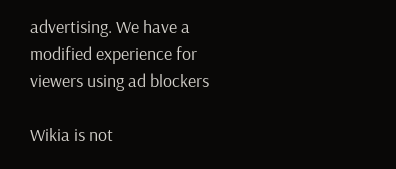advertising. We have a modified experience for viewers using ad blockers

Wikia is not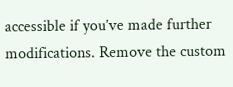accessible if you’ve made further modifications. Remove the custom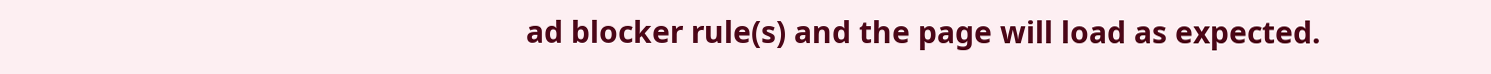ad blocker rule(s) and the page will load as expected.